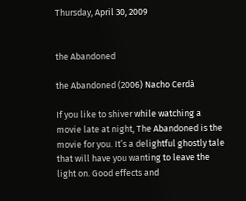Thursday, April 30, 2009


the Abandoned

the Abandoned (2006) Nacho Cerdà

If you like to shiver while watching a movie late at night, The Abandoned is the movie for you. It’s a delightful ghostly tale that will have you wanting to leave the light on. Good effects and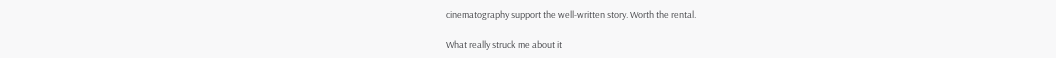cinematography support the well-written story. Worth the rental.

What really struck me about it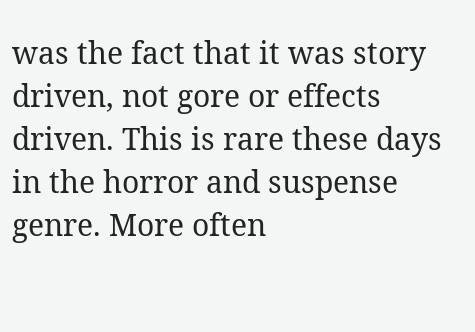was the fact that it was story driven, not gore or effects driven. This is rare these days in the horror and suspense genre. More often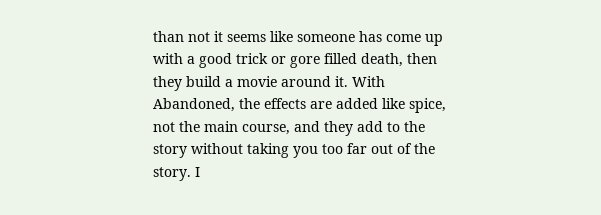than not it seems like someone has come up with a good trick or gore filled death, then they build a movie around it. With Abandoned, the effects are added like spice, not the main course, and they add to the story without taking you too far out of the story. I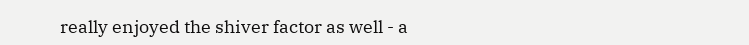really enjoyed the shiver factor as well - a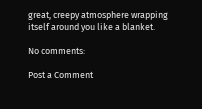great, creepy atmosphere wrapping itself around you like a blanket.

No comments:

Post a Comment